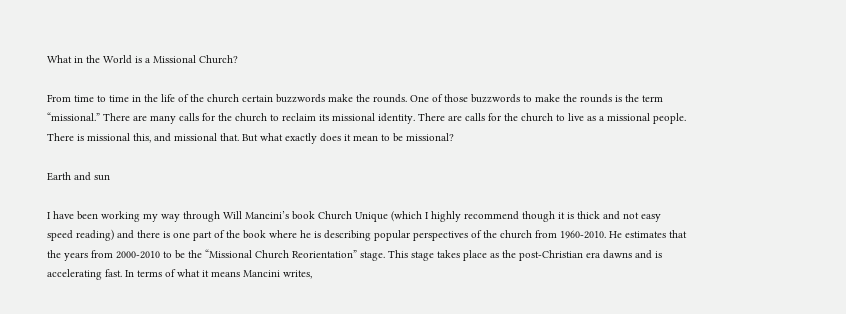What in the World is a Missional Church?

From time to time in the life of the church certain buzzwords make the rounds. One of those buzzwords to make the rounds is the term “missional.” There are many calls for the church to reclaim its missional identity. There are calls for the church to live as a missional people. There is missional this, and missional that. But what exactly does it mean to be missional?

Earth and sun

I have been working my way through Will Mancini’s book Church Unique (which I highly recommend though it is thick and not easy speed reading) and there is one part of the book where he is describing popular perspectives of the church from 1960-2010. He estimates that the years from 2000-2010 to be the “Missional Church Reorientation” stage. This stage takes place as the post-Christian era dawns and is accelerating fast. In terms of what it means Mancini writes,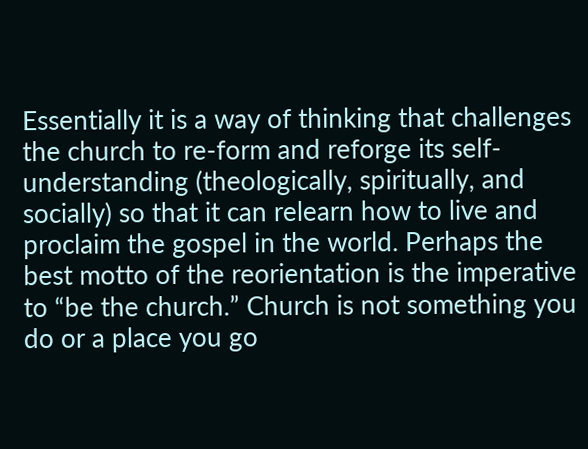Essentially it is a way of thinking that challenges the church to re-form and reforge its self-understanding (theologically, spiritually, and socially) so that it can relearn how to live and proclaim the gospel in the world. Perhaps the best motto of the reorientation is the imperative to “be the church.” Church is not something you do or a place you go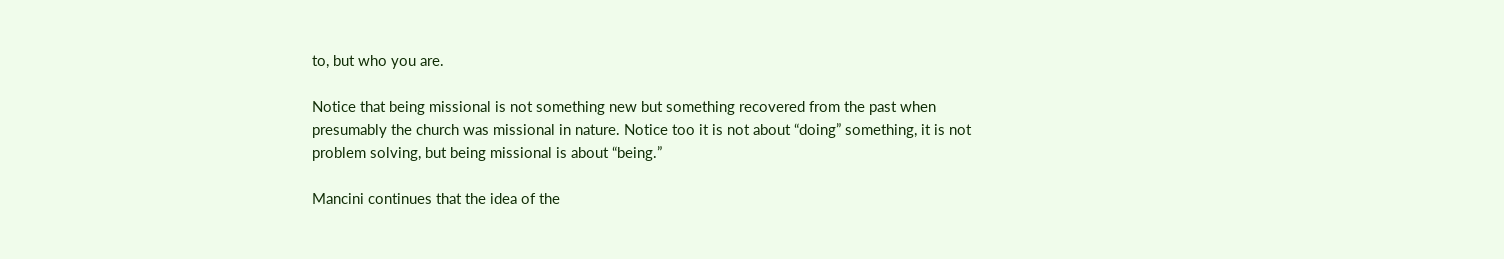to, but who you are.

Notice that being missional is not something new but something recovered from the past when presumably the church was missional in nature. Notice too it is not about “doing” something, it is not problem solving, but being missional is about “being.”

Mancini continues that the idea of the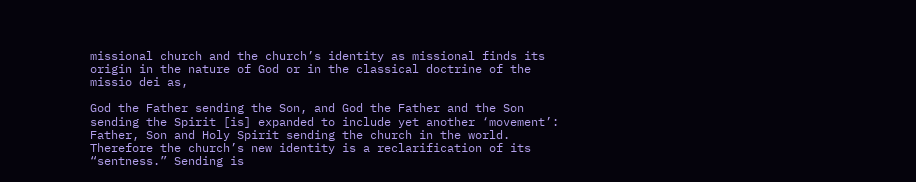missional church and the church’s identity as missional finds its origin in the nature of God or in the classical doctrine of the missio dei as,

God the Father sending the Son, and God the Father and the Son sending the Spirit [is] expanded to include yet another ‘movement’: Father, Son and Holy Spirit sending the church in the world. Therefore the church’s new identity is a reclarification of its “sentness.” Sending is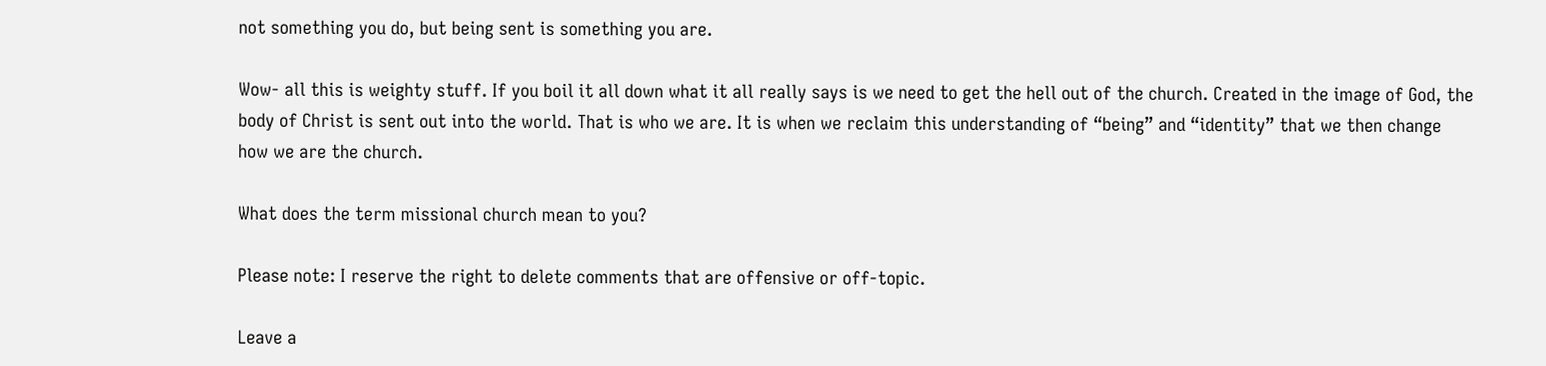not something you do, but being sent is something you are.

Wow- all this is weighty stuff. If you boil it all down what it all really says is we need to get the hell out of the church. Created in the image of God, the body of Christ is sent out into the world. That is who we are. It is when we reclaim this understanding of “being” and “identity” that we then change how we are the church.

What does the term missional church mean to you?

Please note: I reserve the right to delete comments that are offensive or off-topic.

Leave a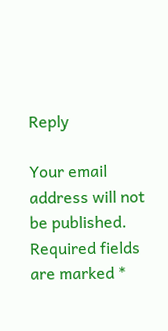Reply

Your email address will not be published. Required fields are marked *